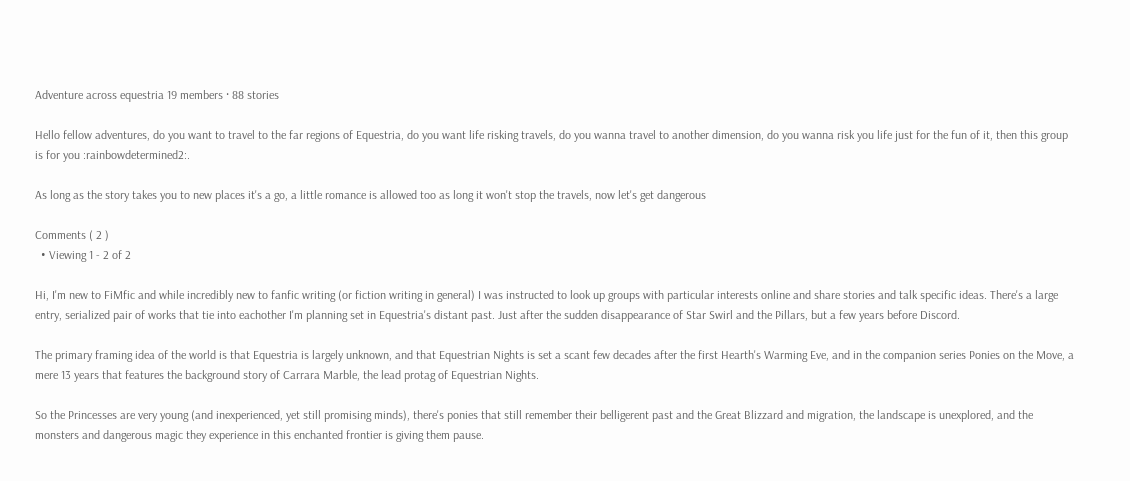Adventure across equestria 19 members · 88 stories

Hello fellow adventures, do you want to travel to the far regions of Equestria, do you want life risking travels, do you wanna travel to another dimension, do you wanna risk you life just for the fun of it, then this group is for you :rainbowdetermined2:.

As long as the story takes you to new places it's a go, a little romance is allowed too as long it won't stop the travels, now let's get dangerous

Comments ( 2 )
  • Viewing 1 - 2 of 2

Hi, I'm new to FiMfic and while incredibly new to fanfic writing (or fiction writing in general) I was instructed to look up groups with particular interests online and share stories and talk specific ideas. There's a large entry, serialized pair of works that tie into eachother I'm planning set in Equestria's distant past. Just after the sudden disappearance of Star Swirl and the Pillars, but a few years before Discord.

The primary framing idea of the world is that Equestria is largely unknown, and that Equestrian Nights is set a scant few decades after the first Hearth's Warming Eve, and in the companion series Ponies on the Move, a mere 13 years that features the background story of Carrara Marble, the lead protag of Equestrian Nights.

So the Princesses are very young (and inexperienced, yet still promising minds), there's ponies that still remember their belligerent past and the Great Blizzard and migration, the landscape is unexplored, and the monsters and dangerous magic they experience in this enchanted frontier is giving them pause.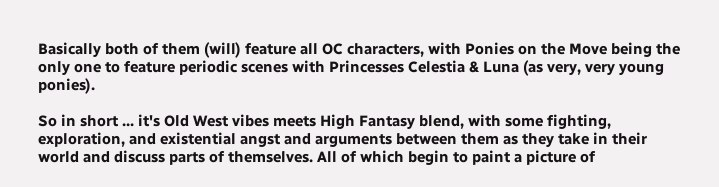Basically both of them (will) feature all OC characters, with Ponies on the Move being the only one to feature periodic scenes with Princesses Celestia & Luna (as very, very young ponies).

So in short ... it's Old West vibes meets High Fantasy blend, with some fighting, exploration, and existential angst and arguments between them as they take in their world and discuss parts of themselves. All of which begin to paint a picture of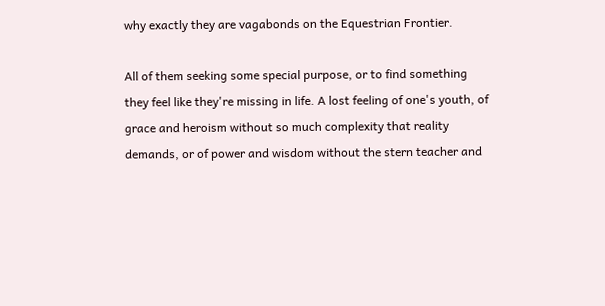why exactly they are vagabonds on the Equestrian Frontier.

All of them seeking some special purpose, or to find something they feel like they're missing in life. A lost feeling of one's youth, of grace and heroism without so much complexity that reality demands, or of power and wisdom without the stern teacher and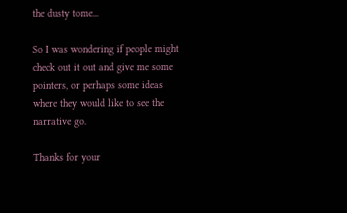the dusty tome...

So I was wondering if people might check out it out and give me some pointers, or perhaps some ideas where they would like to see the narrative go.

Thanks for your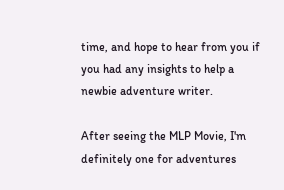time, and hope to hear from you if you had any insights to help a newbie adventure writer.

After seeing the MLP Movie, I'm definitely one for adventures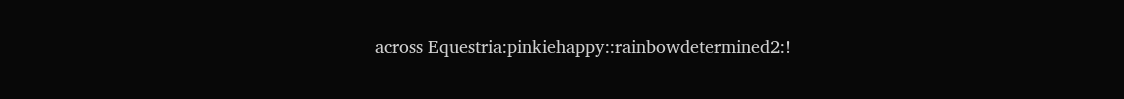across Equestria:pinkiehappy::rainbowdetermined2:!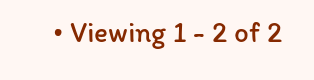• Viewing 1 - 2 of 2